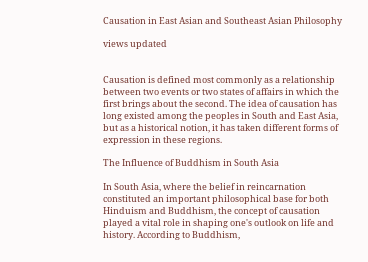Causation in East Asian and Southeast Asian Philosophy

views updated


Causation is defined most commonly as a relationship between two events or two states of affairs in which the first brings about the second. The idea of causation has long existed among the peoples in South and East Asia, but as a historical notion, it has taken different forms of expression in these regions.

The Influence of Buddhism in South Asia

In South Asia, where the belief in reincarnation constituted an important philosophical base for both Hinduism and Buddhism, the concept of causation played a vital role in shaping one's outlook on life and history. According to Buddhism,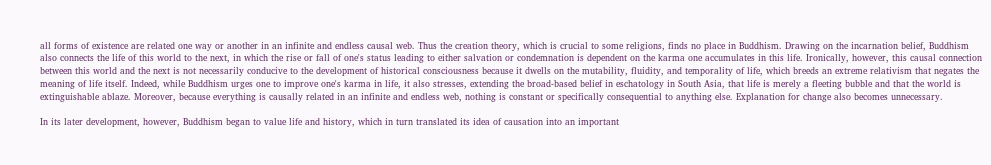all forms of existence are related one way or another in an infinite and endless causal web. Thus the creation theory, which is crucial to some religions, finds no place in Buddhism. Drawing on the incarnation belief, Buddhism also connects the life of this world to the next, in which the rise or fall of one's status leading to either salvation or condemnation is dependent on the karma one accumulates in this life. Ironically, however, this causal connection between this world and the next is not necessarily conducive to the development of historical consciousness because it dwells on the mutability, fluidity, and temporality of life, which breeds an extreme relativism that negates the meaning of life itself. Indeed, while Buddhism urges one to improve one's karma in life, it also stresses, extending the broad-based belief in eschatology in South Asia, that life is merely a fleeting bubble and that the world is extinguishable ablaze. Moreover, because everything is causally related in an infinite and endless web, nothing is constant or specifically consequential to anything else. Explanation for change also becomes unnecessary.

In its later development, however, Buddhism began to value life and history, which in turn translated its idea of causation into an important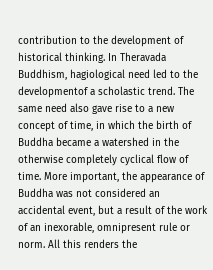contribution to the development of historical thinking. In Theravada Buddhism, hagiological need led to the developmentof a scholastic trend. The same need also gave rise to a new concept of time, in which the birth of Buddha became a watershed in the otherwise completely cyclical flow of time. More important, the appearance of Buddha was not considered an accidental event, but a result of the work of an inexorable, omnipresent rule or norm. All this renders the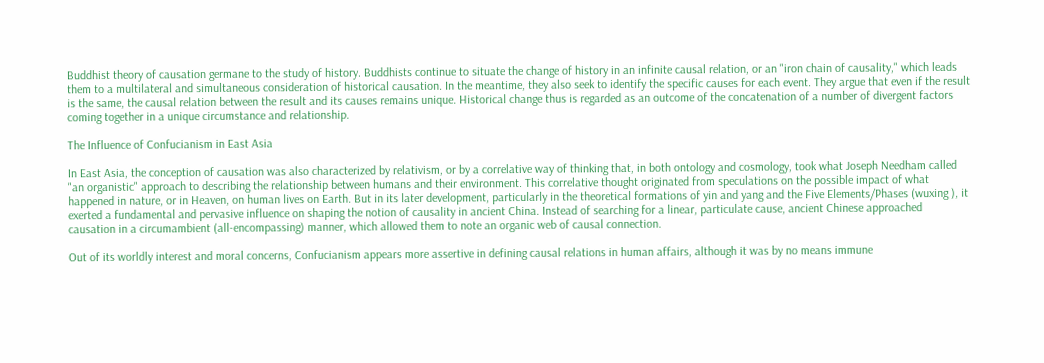Buddhist theory of causation germane to the study of history. Buddhists continue to situate the change of history in an infinite causal relation, or an "iron chain of causality," which leads them to a multilateral and simultaneous consideration of historical causation. In the meantime, they also seek to identify the specific causes for each event. They argue that even if the result is the same, the causal relation between the result and its causes remains unique. Historical change thus is regarded as an outcome of the concatenation of a number of divergent factors coming together in a unique circumstance and relationship.

The Influence of Confucianism in East Asia

In East Asia, the conception of causation was also characterized by relativism, or by a correlative way of thinking that, in both ontology and cosmology, took what Joseph Needham called "an organistic" approach to describing the relationship between humans and their environment. This correlative thought originated from speculations on the possible impact of what happened in nature, or in Heaven, on human lives on Earth. But in its later development, particularly in the theoretical formations of yin and yang and the Five Elements/Phases (wuxing ), it exerted a fundamental and pervasive influence on shaping the notion of causality in ancient China. Instead of searching for a linear, particulate cause, ancient Chinese approached causation in a circumambient (all-encompassing) manner, which allowed them to note an organic web of causal connection.

Out of its worldly interest and moral concerns, Confucianism appears more assertive in defining causal relations in human affairs, although it was by no means immune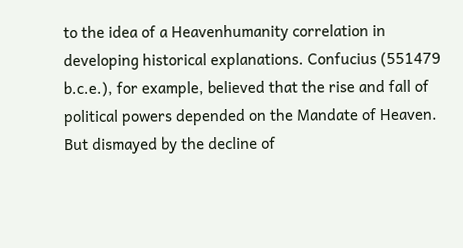to the idea of a Heavenhumanity correlation in developing historical explanations. Confucius (551479 b.c.e.), for example, believed that the rise and fall of political powers depended on the Mandate of Heaven. But dismayed by the decline of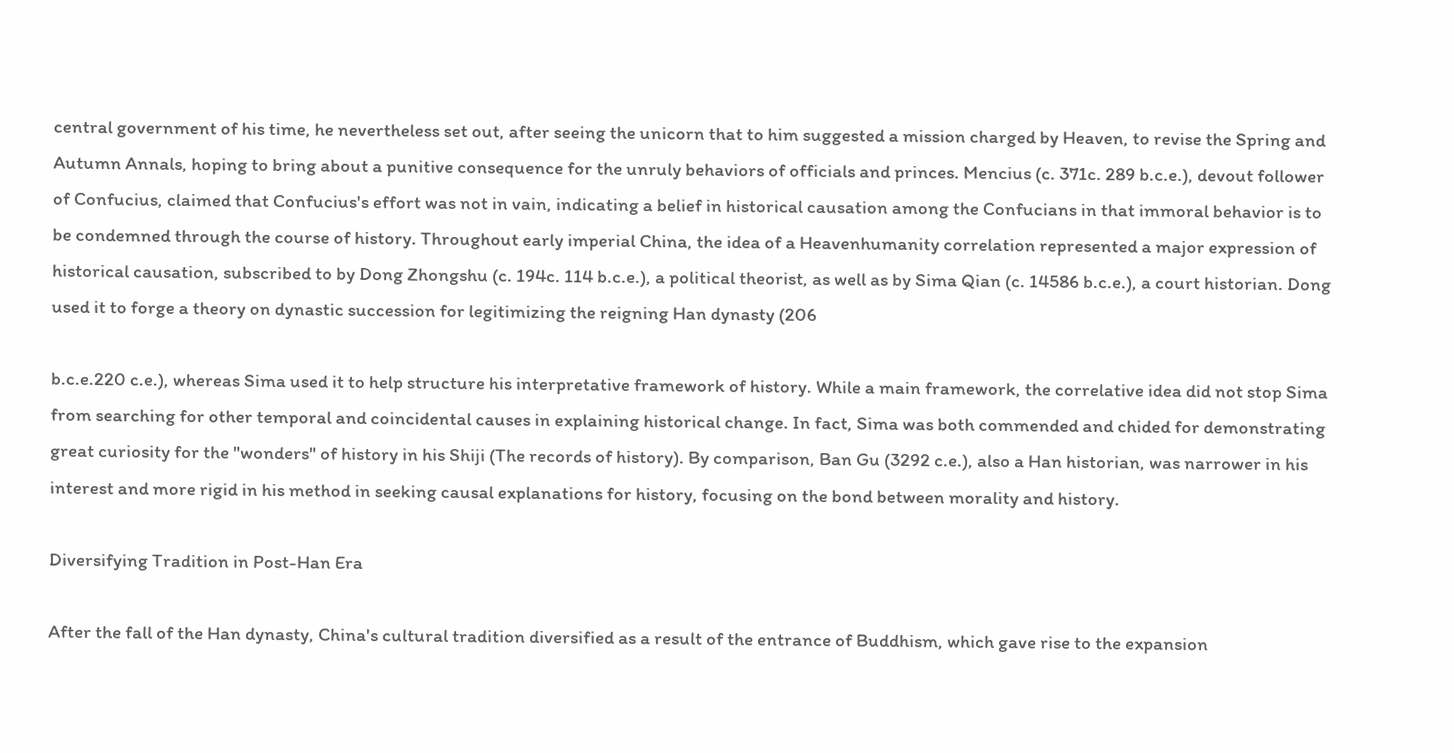central government of his time, he nevertheless set out, after seeing the unicorn that to him suggested a mission charged by Heaven, to revise the Spring and Autumn Annals, hoping to bring about a punitive consequence for the unruly behaviors of officials and princes. Mencius (c. 371c. 289 b.c.e.), devout follower of Confucius, claimed that Confucius's effort was not in vain, indicating a belief in historical causation among the Confucians in that immoral behavior is to be condemned through the course of history. Throughout early imperial China, the idea of a Heavenhumanity correlation represented a major expression of historical causation, subscribed to by Dong Zhongshu (c. 194c. 114 b.c.e.), a political theorist, as well as by Sima Qian (c. 14586 b.c.e.), a court historian. Dong used it to forge a theory on dynastic succession for legitimizing the reigning Han dynasty (206

b.c.e.220 c.e.), whereas Sima used it to help structure his interpretative framework of history. While a main framework, the correlative idea did not stop Sima from searching for other temporal and coincidental causes in explaining historical change. In fact, Sima was both commended and chided for demonstrating great curiosity for the "wonders" of history in his Shiji (The records of history). By comparison, Ban Gu (3292 c.e.), also a Han historian, was narrower in his interest and more rigid in his method in seeking causal explanations for history, focusing on the bond between morality and history.

Diversifying Tradition in Post-Han Era

After the fall of the Han dynasty, China's cultural tradition diversified as a result of the entrance of Buddhism, which gave rise to the expansion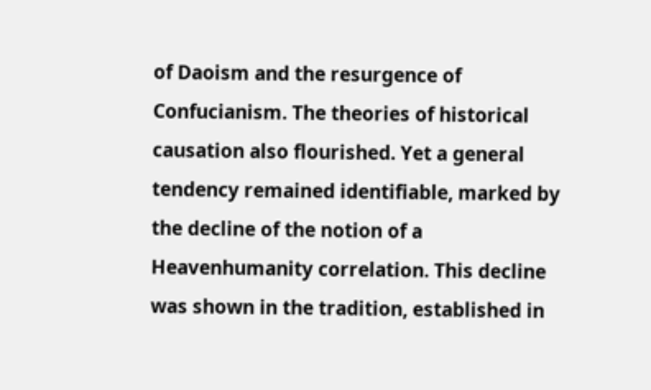of Daoism and the resurgence of Confucianism. The theories of historical causation also flourished. Yet a general tendency remained identifiable, marked by the decline of the notion of a Heavenhumanity correlation. This decline was shown in the tradition, established in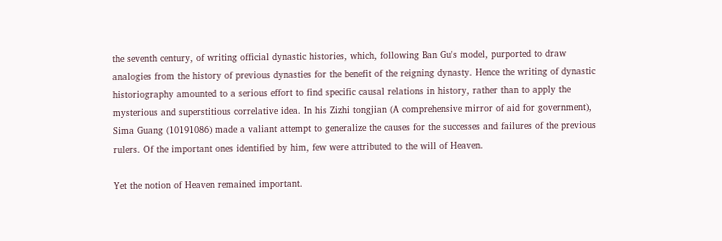the seventh century, of writing official dynastic histories, which, following Ban Gu's model, purported to draw analogies from the history of previous dynasties for the benefit of the reigning dynasty. Hence the writing of dynastic historiography amounted to a serious effort to find specific causal relations in history, rather than to apply the mysterious and superstitious correlative idea. In his Zizhi tongjian (A comprehensive mirror of aid for government), Sima Guang (10191086) made a valiant attempt to generalize the causes for the successes and failures of the previous rulers. Of the important ones identified by him, few were attributed to the will of Heaven.

Yet the notion of Heaven remained important.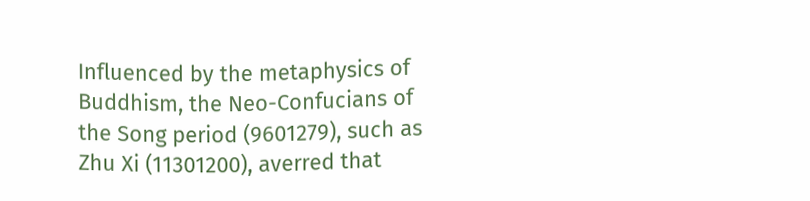Influenced by the metaphysics of Buddhism, the Neo-Confucians of the Song period (9601279), such as Zhu Xi (11301200), averred that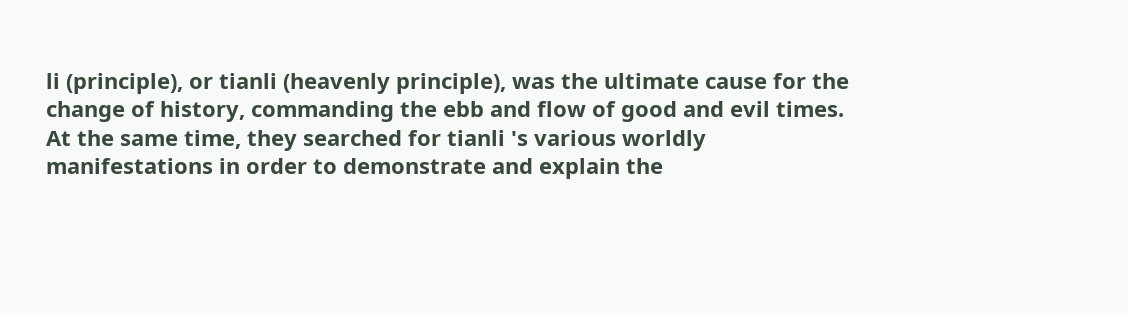li (principle), or tianli (heavenly principle), was the ultimate cause for the change of history, commanding the ebb and flow of good and evil times. At the same time, they searched for tianli 's various worldly manifestations in order to demonstrate and explain the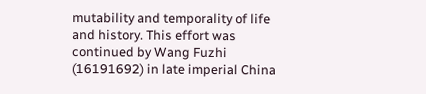mutability and temporality of life and history. This effort was continued by Wang Fuzhi (16191692) in late imperial China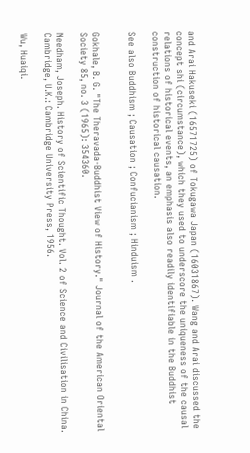and Arai Hakuseki (16571725) of Tokugawa Japan (16031867). Wang and Arai discussed the concept shi (circumstance), which they used to underscore the uniqueness of the causal relations of historical events, an emphasis also readily identifiable in the Buddhist construction of historical causation.

See also Buddhism ; Causation ; Confucianism ; Hinduism .


Gokhale, B. G. "The Theravada-Buddhist View of History." Journal of the American Oriental Society 85, no. 3 (1965): 354360.

Needham, Joseph. History of Scientific Thought. Vol. 2 of Science and Civilisation in China. Cambridge, U.K.: Cambridge University Press, 1956.

Wu, Huaiqi.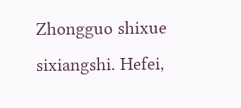Zhongguo shixue sixiangshi. Hefei,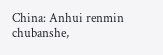China: Anhui renmin chubanshe,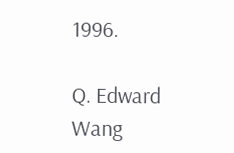1996.

Q. Edward Wang